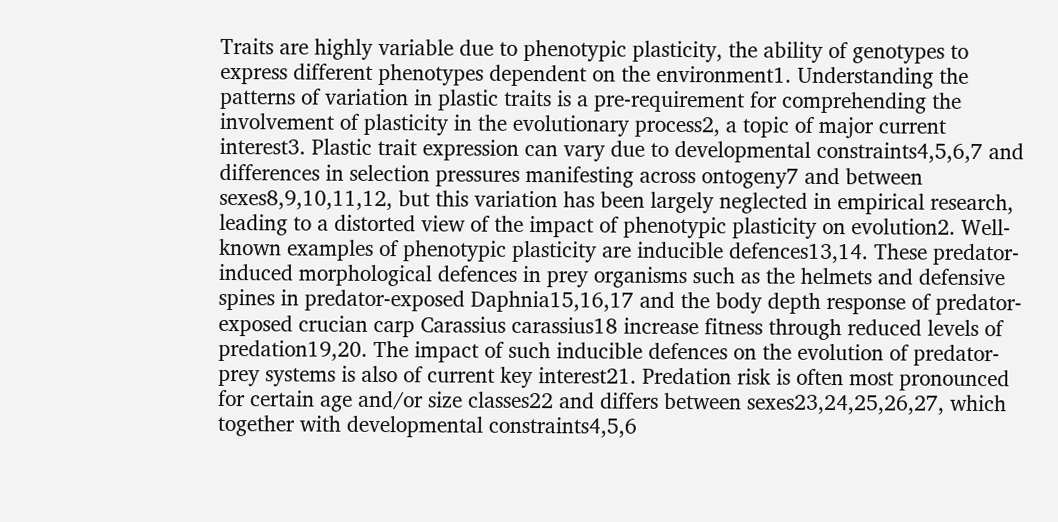Traits are highly variable due to phenotypic plasticity, the ability of genotypes to express different phenotypes dependent on the environment1. Understanding the patterns of variation in plastic traits is a pre-requirement for comprehending the involvement of plasticity in the evolutionary process2, a topic of major current interest3. Plastic trait expression can vary due to developmental constraints4,5,6,7 and differences in selection pressures manifesting across ontogeny7 and between sexes8,9,10,11,12, but this variation has been largely neglected in empirical research, leading to a distorted view of the impact of phenotypic plasticity on evolution2. Well-known examples of phenotypic plasticity are inducible defences13,14. These predator-induced morphological defences in prey organisms such as the helmets and defensive spines in predator-exposed Daphnia15,16,17 and the body depth response of predator-exposed crucian carp Carassius carassius18 increase fitness through reduced levels of predation19,20. The impact of such inducible defences on the evolution of predator-prey systems is also of current key interest21. Predation risk is often most pronounced for certain age and/or size classes22 and differs between sexes23,24,25,26,27, which together with developmental constraints4,5,6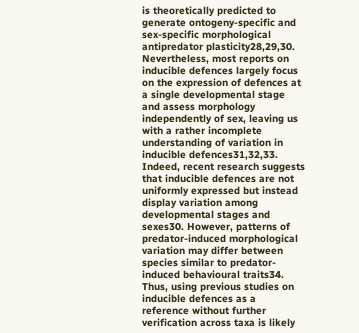is theoretically predicted to generate ontogeny-specific and sex-specific morphological antipredator plasticity28,29,30. Nevertheless, most reports on inducible defences largely focus on the expression of defences at a single developmental stage and assess morphology independently of sex, leaving us with a rather incomplete understanding of variation in inducible defences31,32,33. Indeed, recent research suggests that inducible defences are not uniformly expressed but instead display variation among developmental stages and sexes30. However, patterns of predator-induced morphological variation may differ between species similar to predator-induced behavioural traits34. Thus, using previous studies on inducible defences as a reference without further verification across taxa is likely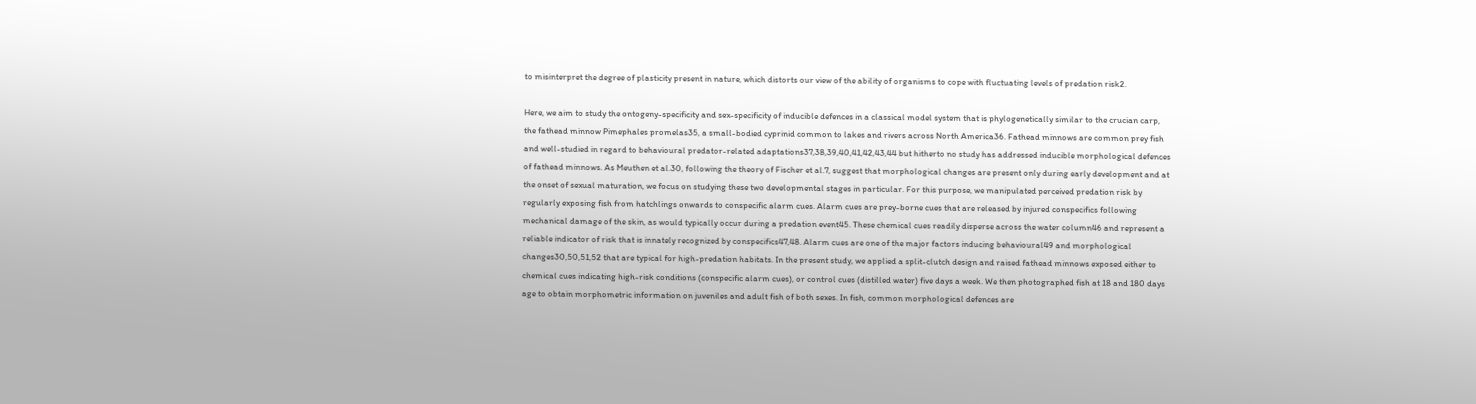to misinterpret the degree of plasticity present in nature, which distorts our view of the ability of organisms to cope with fluctuating levels of predation risk2.

Here, we aim to study the ontogeny-specificity and sex-specificity of inducible defences in a classical model system that is phylogenetically similar to the crucian carp, the fathead minnow Pimephales promelas35, a small-bodied cyprinid common to lakes and rivers across North America36. Fathead minnows are common prey fish and well-studied in regard to behavioural predator-related adaptations37,38,39,40,41,42,43,44 but hitherto no study has addressed inducible morphological defences of fathead minnows. As Meuthen et al.30, following the theory of Fischer et al.7, suggest that morphological changes are present only during early development and at the onset of sexual maturation, we focus on studying these two developmental stages in particular. For this purpose, we manipulated perceived predation risk by regularly exposing fish from hatchlings onwards to conspecific alarm cues. Alarm cues are prey-borne cues that are released by injured conspecifics following mechanical damage of the skin, as would typically occur during a predation event45. These chemical cues readily disperse across the water column46 and represent a reliable indicator of risk that is innately recognized by conspecifics47,48. Alarm cues are one of the major factors inducing behavioural49 and morphological changes30,50,51,52 that are typical for high-predation habitats. In the present study, we applied a split-clutch design and raised fathead minnows exposed either to chemical cues indicating high-risk conditions (conspecific alarm cues), or control cues (distilled water) five days a week. We then photographed fish at 18 and 180 days age to obtain morphometric information on juveniles and adult fish of both sexes. In fish, common morphological defences are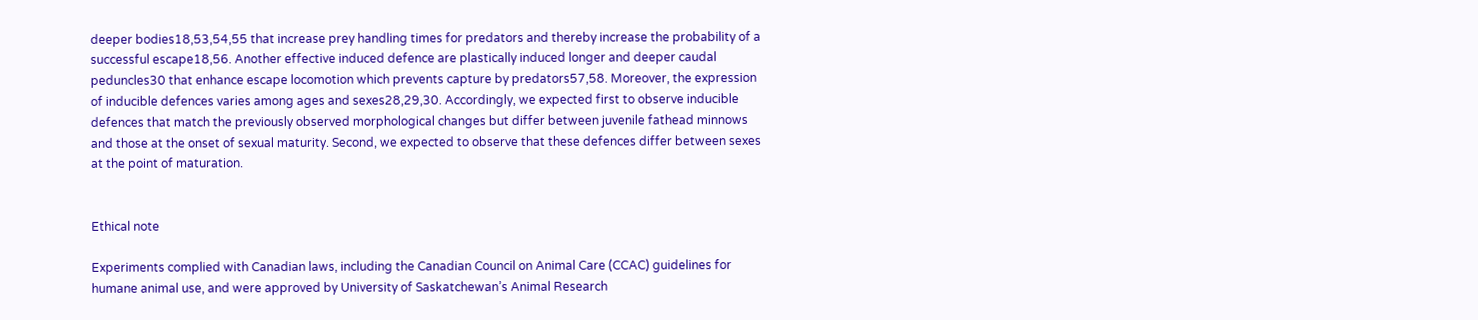deeper bodies18,53,54,55 that increase prey handling times for predators and thereby increase the probability of a successful escape18,56. Another effective induced defence are plastically induced longer and deeper caudal peduncles30 that enhance escape locomotion which prevents capture by predators57,58. Moreover, the expression of inducible defences varies among ages and sexes28,29,30. Accordingly, we expected first to observe inducible defences that match the previously observed morphological changes but differ between juvenile fathead minnows and those at the onset of sexual maturity. Second, we expected to observe that these defences differ between sexes at the point of maturation.


Ethical note

Experiments complied with Canadian laws, including the Canadian Council on Animal Care (CCAC) guidelines for humane animal use, and were approved by University of Saskatchewan’s Animal Research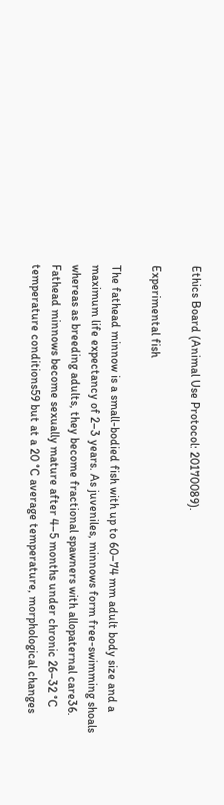Ethics Board (Animal Use Protocol: 20170089).

Experimental fish

The fathead minnow is a small-bodied fish with up to 60–74 mm adult body size and a maximum life expectancy of 2–3 years. As juveniles, minnows form free-swimming shoals whereas as breeding adults, they become fractional spawners with allopaternal care36. Fathead minnows become sexually mature after 4–5 months under chronic 26–32 °C temperature conditions59 but at a 20 °C average temperature, morphological changes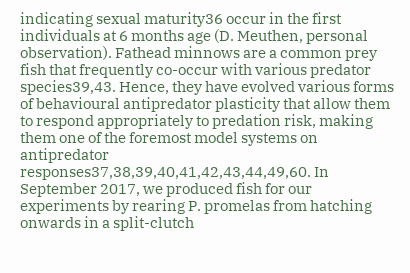indicating sexual maturity36 occur in the first individuals at 6 months age (D. Meuthen, personal observation). Fathead minnows are a common prey fish that frequently co-occur with various predator species39,43. Hence, they have evolved various forms of behavioural antipredator plasticity that allow them to respond appropriately to predation risk, making them one of the foremost model systems on antipredator responses37,38,39,40,41,42,43,44,49,60. In September 2017, we produced fish for our experiments by rearing P. promelas from hatching onwards in a split-clutch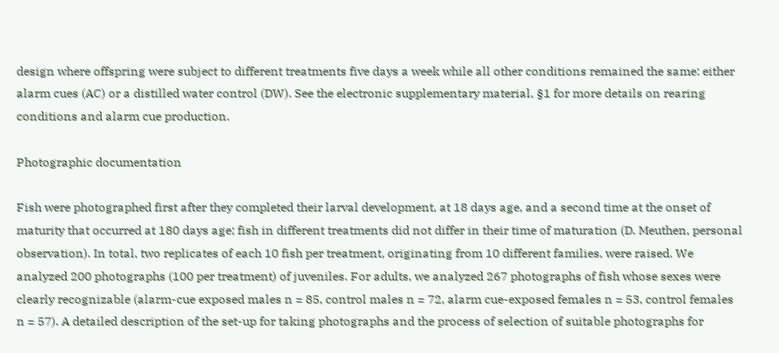design where offspring were subject to different treatments five days a week while all other conditions remained the same: either alarm cues (AC) or a distilled water control (DW). See the electronic supplementary material, §1 for more details on rearing conditions and alarm cue production.

Photographic documentation

Fish were photographed first after they completed their larval development, at 18 days age, and a second time at the onset of maturity that occurred at 180 days age; fish in different treatments did not differ in their time of maturation (D. Meuthen, personal observation). In total, two replicates of each 10 fish per treatment, originating from 10 different families, were raised. We analyzed 200 photographs (100 per treatment) of juveniles. For adults, we analyzed 267 photographs of fish whose sexes were clearly recognizable (alarm-cue exposed males n = 85, control males n = 72, alarm cue-exposed females n = 53, control females n = 57). A detailed description of the set-up for taking photographs and the process of selection of suitable photographs for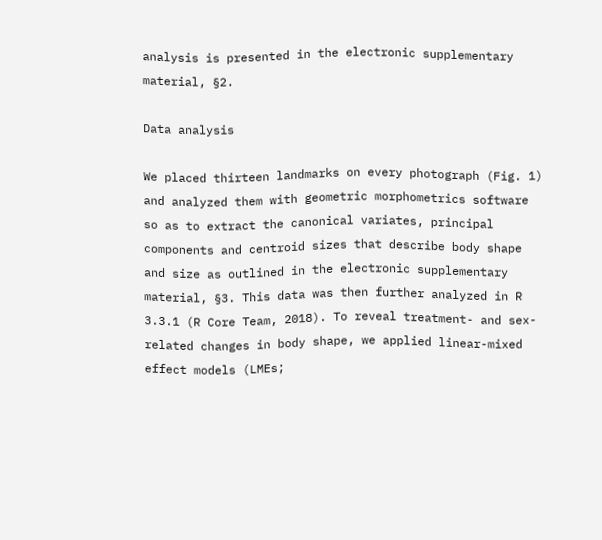analysis is presented in the electronic supplementary material, §2.

Data analysis

We placed thirteen landmarks on every photograph (Fig. 1) and analyzed them with geometric morphometrics software so as to extract the canonical variates, principal components and centroid sizes that describe body shape and size as outlined in the electronic supplementary material, §3. This data was then further analyzed in R 3.3.1 (R Core Team, 2018). To reveal treatment- and sex-related changes in body shape, we applied linear-mixed effect models (LMEs;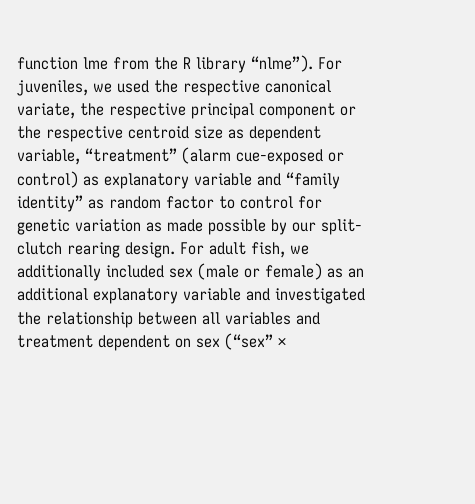function lme from the R library “nlme”). For juveniles, we used the respective canonical variate, the respective principal component or the respective centroid size as dependent variable, “treatment” (alarm cue-exposed or control) as explanatory variable and “family identity” as random factor to control for genetic variation as made possible by our split-clutch rearing design. For adult fish, we additionally included sex (male or female) as an additional explanatory variable and investigated the relationship between all variables and treatment dependent on sex (“sex” ×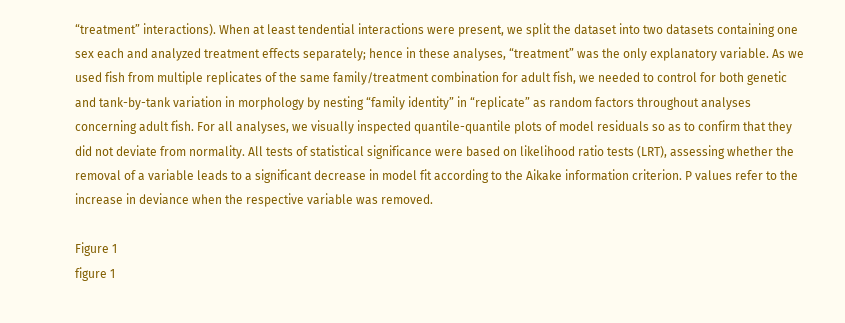“treatment” interactions). When at least tendential interactions were present, we split the dataset into two datasets containing one sex each and analyzed treatment effects separately; hence in these analyses, “treatment” was the only explanatory variable. As we used fish from multiple replicates of the same family/treatment combination for adult fish, we needed to control for both genetic and tank-by-tank variation in morphology by nesting “family identity” in “replicate” as random factors throughout analyses concerning adult fish. For all analyses, we visually inspected quantile-quantile plots of model residuals so as to confirm that they did not deviate from normality. All tests of statistical significance were based on likelihood ratio tests (LRT), assessing whether the removal of a variable leads to a significant decrease in model fit according to the Aikake information criterion. P values refer to the increase in deviance when the respective variable was removed.

Figure 1
figure 1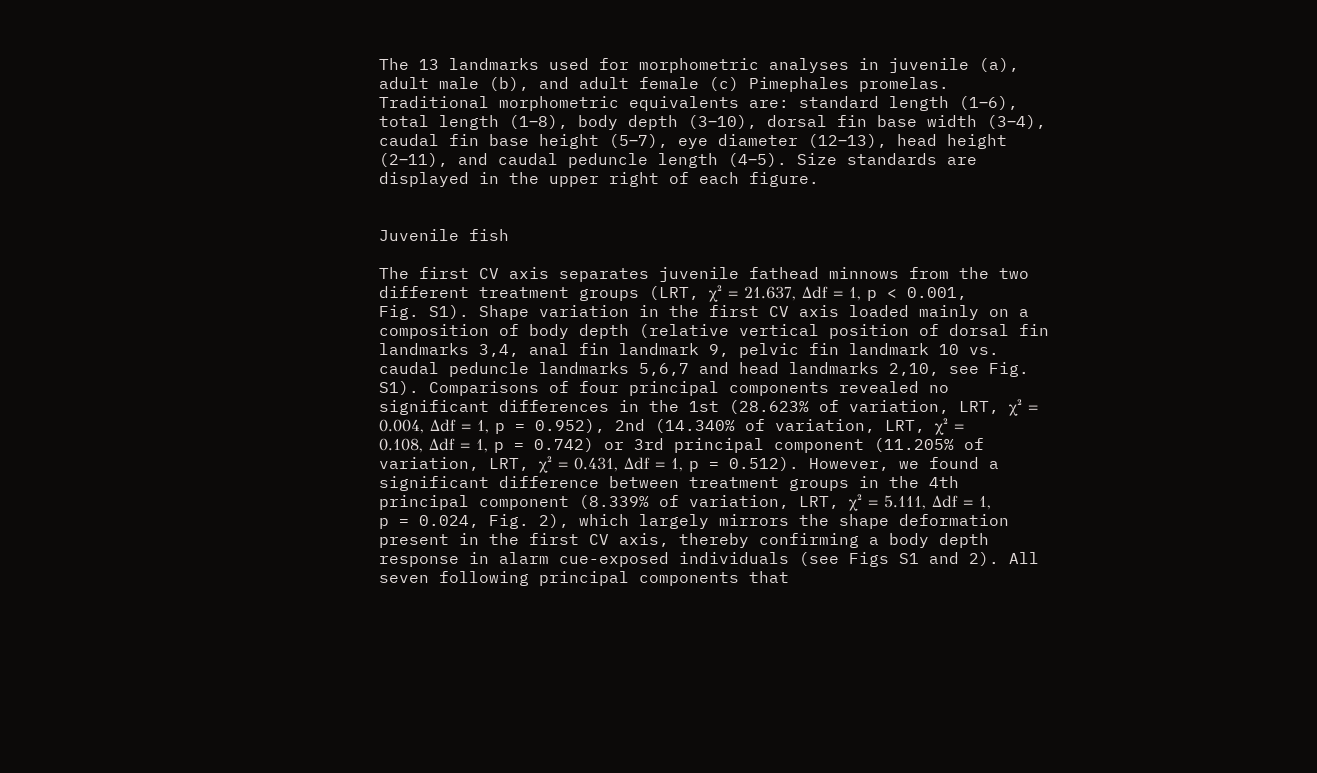The 13 landmarks used for morphometric analyses in juvenile (a), adult male (b), and adult female (c) Pimephales promelas. Traditional morphometric equivalents are: standard length (1‒6), total length (1‒8), body depth (3‒10), dorsal fin base width (3‒4), caudal fin base height (5‒7), eye diameter (12‒13), head height (2‒11), and caudal peduncle length (4‒5). Size standards are displayed in the upper right of each figure.


Juvenile fish

The first CV axis separates juvenile fathead minnows from the two different treatment groups (LRT, χ² = 21.637, Δdf = 1, p < 0.001, Fig. S1). Shape variation in the first CV axis loaded mainly on a composition of body depth (relative vertical position of dorsal fin landmarks 3,4, anal fin landmark 9, pelvic fin landmark 10 vs. caudal peduncle landmarks 5,6,7 and head landmarks 2,10, see Fig. S1). Comparisons of four principal components revealed no significant differences in the 1st (28.623% of variation, LRT, χ² = 0.004, Δdf = 1, p = 0.952), 2nd (14.340% of variation, LRT, χ² = 0.108, Δdf = 1, p = 0.742) or 3rd principal component (11.205% of variation, LRT, χ² = 0.431, Δdf = 1, p = 0.512). However, we found a significant difference between treatment groups in the 4th principal component (8.339% of variation, LRT, χ² = 5.111, Δdf = 1, p = 0.024, Fig. 2), which largely mirrors the shape deformation present in the first CV axis, thereby confirming a body depth response in alarm cue-exposed individuals (see Figs S1 and 2). All seven following principal components that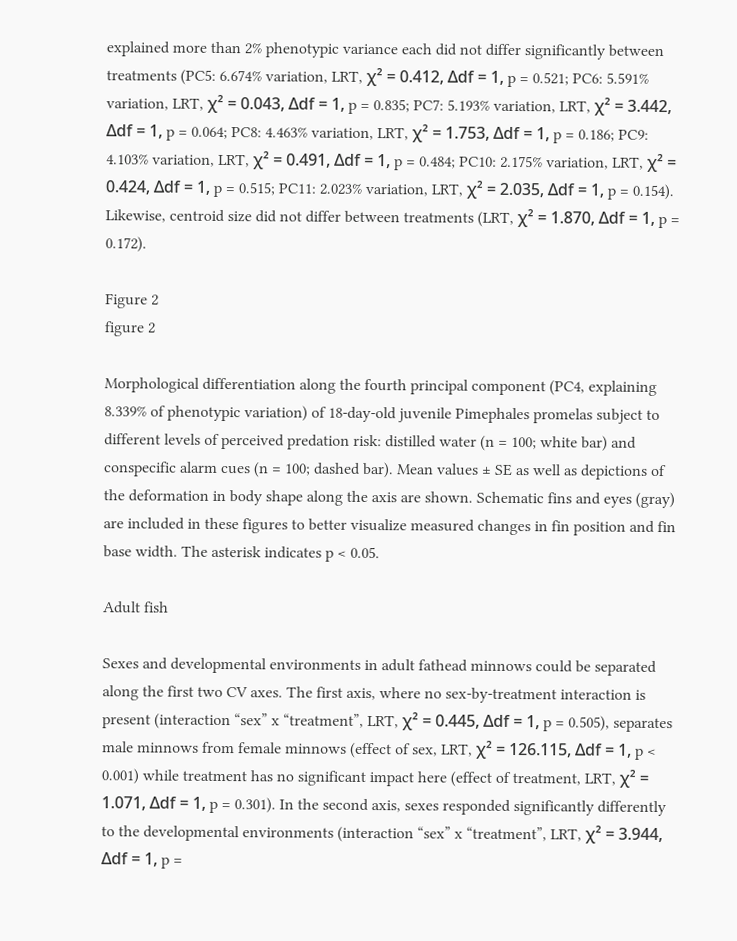explained more than 2% phenotypic variance each did not differ significantly between treatments (PC5: 6.674% variation, LRT, χ² = 0.412, Δdf = 1, p = 0.521; PC6: 5.591% variation, LRT, χ² = 0.043, Δdf = 1, p = 0.835; PC7: 5.193% variation, LRT, χ² = 3.442, Δdf = 1, p = 0.064; PC8: 4.463% variation, LRT, χ² = 1.753, Δdf = 1, p = 0.186; PC9: 4.103% variation, LRT, χ² = 0.491, Δdf = 1, p = 0.484; PC10: 2.175% variation, LRT, χ² = 0.424, Δdf = 1, p = 0.515; PC11: 2.023% variation, LRT, χ² = 2.035, Δdf = 1, p = 0.154). Likewise, centroid size did not differ between treatments (LRT, χ² = 1.870, Δdf = 1, p = 0.172).

Figure 2
figure 2

Morphological differentiation along the fourth principal component (PC4, explaining 8.339% of phenotypic variation) of 18-day-old juvenile Pimephales promelas subject to different levels of perceived predation risk: distilled water (n = 100; white bar) and conspecific alarm cues (n = 100; dashed bar). Mean values ± SE as well as depictions of the deformation in body shape along the axis are shown. Schematic fins and eyes (gray) are included in these figures to better visualize measured changes in fin position and fin base width. The asterisk indicates p < 0.05.

Adult fish

Sexes and developmental environments in adult fathead minnows could be separated along the first two CV axes. The first axis, where no sex-by-treatment interaction is present (interaction “sex” x “treatment”, LRT, χ² = 0.445, Δdf = 1, p = 0.505), separates male minnows from female minnows (effect of sex, LRT, χ² = 126.115, Δdf = 1, p < 0.001) while treatment has no significant impact here (effect of treatment, LRT, χ² = 1.071, Δdf = 1, p = 0.301). In the second axis, sexes responded significantly differently to the developmental environments (interaction “sex” x “treatment”, LRT, χ² = 3.944, Δdf = 1, p =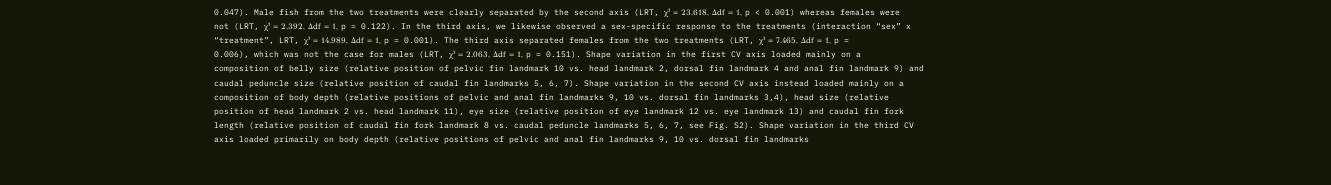0.047). Male fish from the two treatments were clearly separated by the second axis (LRT, χ² = 23.618, Δdf = 1, p < 0.001) whereas females were not (LRT, χ² = 2.392, Δdf = 1, p = 0.122). In the third axis, we likewise observed a sex-specific response to the treatments (interaction “sex” x “treatment”, LRT, χ² = 14.989, Δdf = 1, p = 0.001). The third axis separated females from the two treatments (LRT, χ² = 7.465, Δdf = 1, p = 0.006), which was not the case for males (LRT, χ² = 2.063, Δdf = 1, p = 0.151). Shape variation in the first CV axis loaded mainly on a composition of belly size (relative position of pelvic fin landmark 10 vs. head landmark 2, dorsal fin landmark 4 and anal fin landmark 9) and caudal peduncle size (relative position of caudal fin landmarks 5, 6, 7). Shape variation in the second CV axis instead loaded mainly on a composition of body depth (relative positions of pelvic and anal fin landmarks 9, 10 vs. dorsal fin landmarks 3,4), head size (relative position of head landmark 2 vs. head landmark 11), eye size (relative position of eye landmark 12 vs. eye landmark 13) and caudal fin fork length (relative position of caudal fin fork landmark 8 vs. caudal peduncle landmarks 5, 6, 7, see Fig. S2). Shape variation in the third CV axis loaded primarily on body depth (relative positions of pelvic and anal fin landmarks 9, 10 vs. dorsal fin landmarks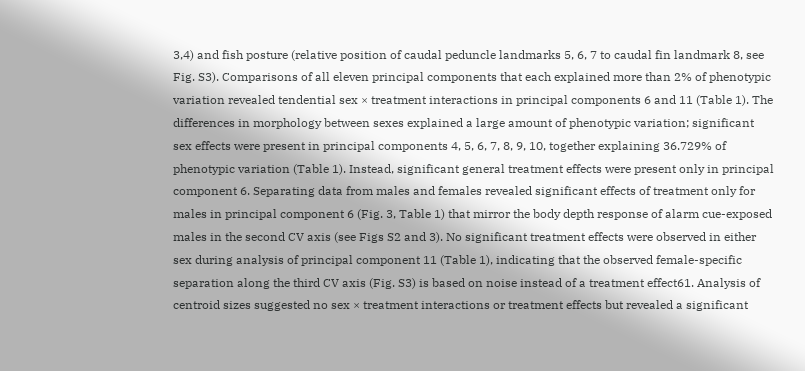3,4) and fish posture (relative position of caudal peduncle landmarks 5, 6, 7 to caudal fin landmark 8, see Fig. S3). Comparisons of all eleven principal components that each explained more than 2% of phenotypic variation revealed tendential sex × treatment interactions in principal components 6 and 11 (Table 1). The differences in morphology between sexes explained a large amount of phenotypic variation; significant sex effects were present in principal components 4, 5, 6, 7, 8, 9, 10, together explaining 36.729% of phenotypic variation (Table 1). Instead, significant general treatment effects were present only in principal component 6. Separating data from males and females revealed significant effects of treatment only for males in principal component 6 (Fig. 3, Table 1) that mirror the body depth response of alarm cue-exposed males in the second CV axis (see Figs S2 and 3). No significant treatment effects were observed in either sex during analysis of principal component 11 (Table 1), indicating that the observed female-specific separation along the third CV axis (Fig. S3) is based on noise instead of a treatment effect61. Analysis of centroid sizes suggested no sex × treatment interactions or treatment effects but revealed a significant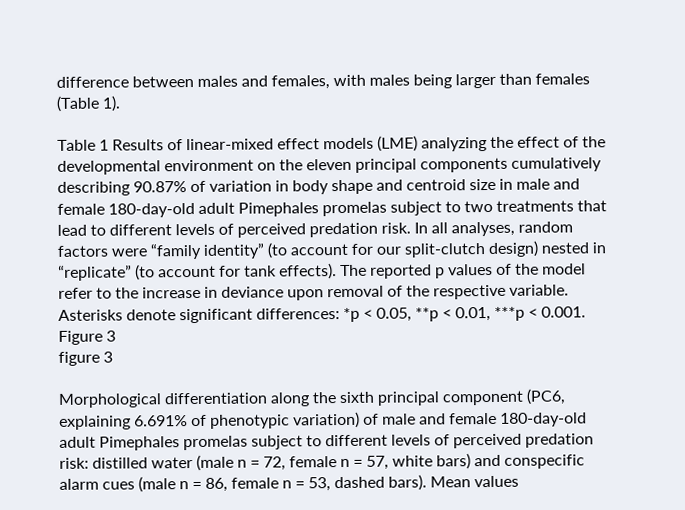difference between males and females, with males being larger than females (Table 1).

Table 1 Results of linear-mixed effect models (LME) analyzing the effect of the developmental environment on the eleven principal components cumulatively describing 90.87% of variation in body shape and centroid size in male and female 180-day-old adult Pimephales promelas subject to two treatments that lead to different levels of perceived predation risk. In all analyses, random factors were “family identity” (to account for our split-clutch design) nested in “replicate” (to account for tank effects). The reported p values of the model refer to the increase in deviance upon removal of the respective variable. Asterisks denote significant differences: *p < 0.05, **p < 0.01, ***p < 0.001.
Figure 3
figure 3

Morphological differentiation along the sixth principal component (PC6, explaining 6.691% of phenotypic variation) of male and female 180-day-old adult Pimephales promelas subject to different levels of perceived predation risk: distilled water (male n = 72, female n = 57, white bars) and conspecific alarm cues (male n = 86, female n = 53, dashed bars). Mean values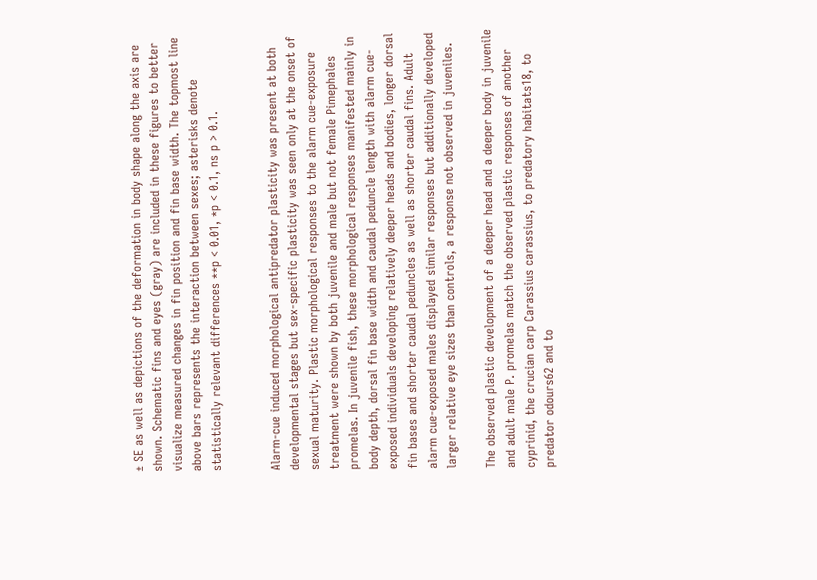± SE as well as depictions of the deformation in body shape along the axis are shown. Schematic fins and eyes (gray) are included in these figures to better visualize measured changes in fin position and fin base width. The topmost line above bars represents the interaction between sexes; asterisks denote statistically relevant differences **p < 0.01, *p < 0.1, ns p > 0.1.


Alarm-cue induced morphological antipredator plasticity was present at both developmental stages but sex-specific plasticity was seen only at the onset of sexual maturity. Plastic morphological responses to the alarm cue-exposure treatment were shown by both juvenile and male but not female Pimephales promelas. In juvenile fish, these morphological responses manifested mainly in body depth, dorsal fin base width and caudal peduncle length with alarm cue-exposed individuals developing relatively deeper heads and bodies, longer dorsal fin bases and shorter caudal peduncles as well as shorter caudal fins. Adult alarm cue-exposed males displayed similar responses but additionally developed larger relative eye sizes than controls, a response not observed in juveniles.

The observed plastic development of a deeper head and a deeper body in juvenile and adult male P. promelas match the observed plastic responses of another cyprinid, the crucian carp Carassius carassius, to predatory habitats18, to predator odours62 and to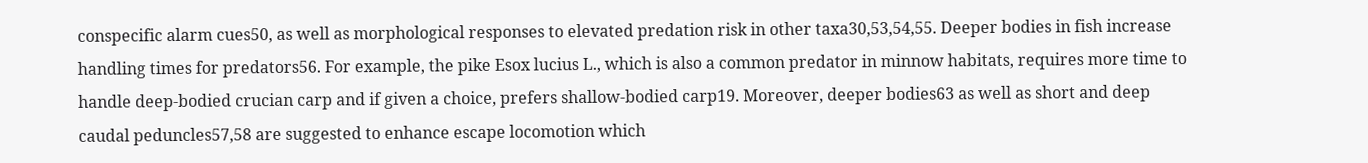conspecific alarm cues50, as well as morphological responses to elevated predation risk in other taxa30,53,54,55. Deeper bodies in fish increase handling times for predators56. For example, the pike Esox lucius L., which is also a common predator in minnow habitats, requires more time to handle deep-bodied crucian carp and if given a choice, prefers shallow-bodied carp19. Moreover, deeper bodies63 as well as short and deep caudal peduncles57,58 are suggested to enhance escape locomotion which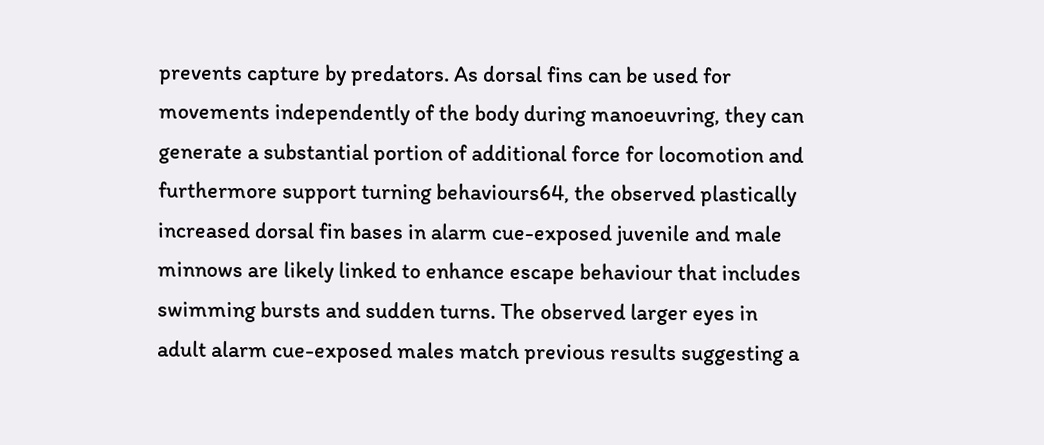prevents capture by predators. As dorsal fins can be used for movements independently of the body during manoeuvring, they can generate a substantial portion of additional force for locomotion and furthermore support turning behaviours64, the observed plastically increased dorsal fin bases in alarm cue-exposed juvenile and male minnows are likely linked to enhance escape behaviour that includes swimming bursts and sudden turns. The observed larger eyes in adult alarm cue-exposed males match previous results suggesting a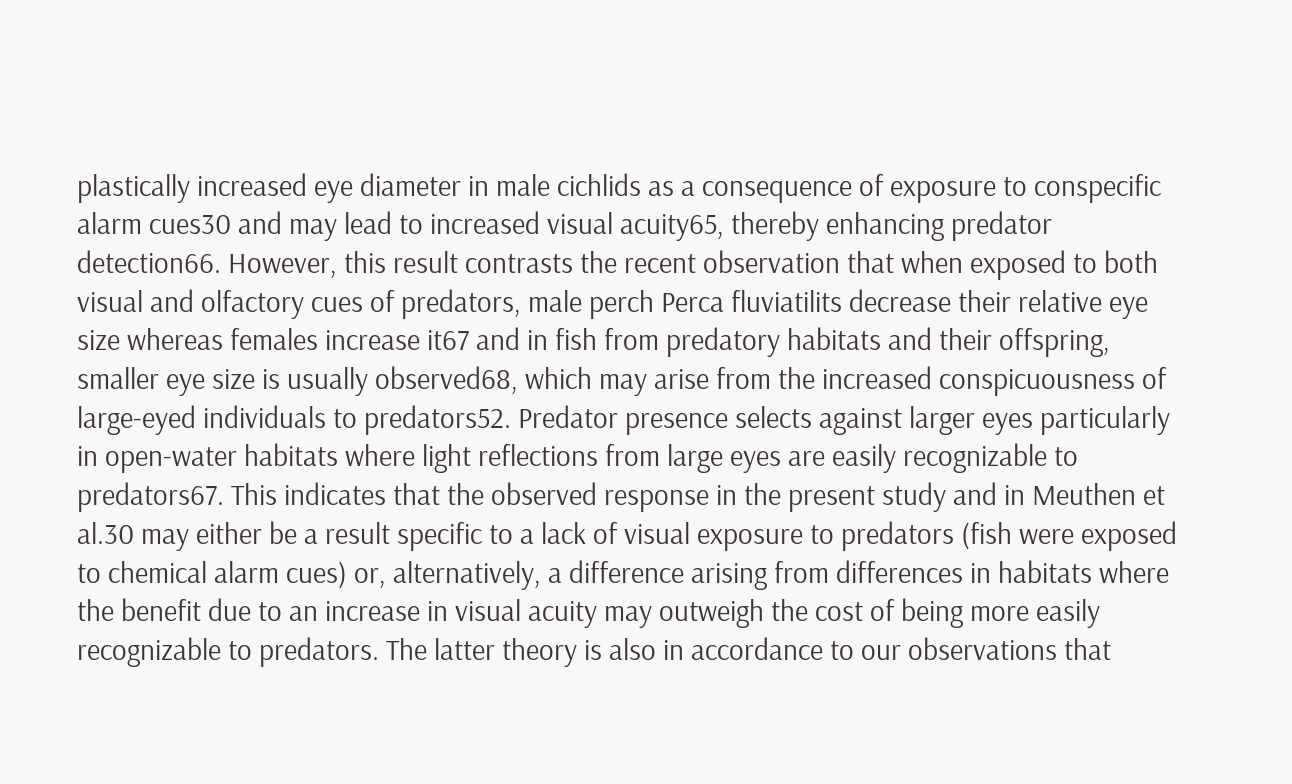plastically increased eye diameter in male cichlids as a consequence of exposure to conspecific alarm cues30 and may lead to increased visual acuity65, thereby enhancing predator detection66. However, this result contrasts the recent observation that when exposed to both visual and olfactory cues of predators, male perch Perca fluviatilits decrease their relative eye size whereas females increase it67 and in fish from predatory habitats and their offspring, smaller eye size is usually observed68, which may arise from the increased conspicuousness of large-eyed individuals to predators52. Predator presence selects against larger eyes particularly in open-water habitats where light reflections from large eyes are easily recognizable to predators67. This indicates that the observed response in the present study and in Meuthen et al.30 may either be a result specific to a lack of visual exposure to predators (fish were exposed to chemical alarm cues) or, alternatively, a difference arising from differences in habitats where the benefit due to an increase in visual acuity may outweigh the cost of being more easily recognizable to predators. The latter theory is also in accordance to our observations that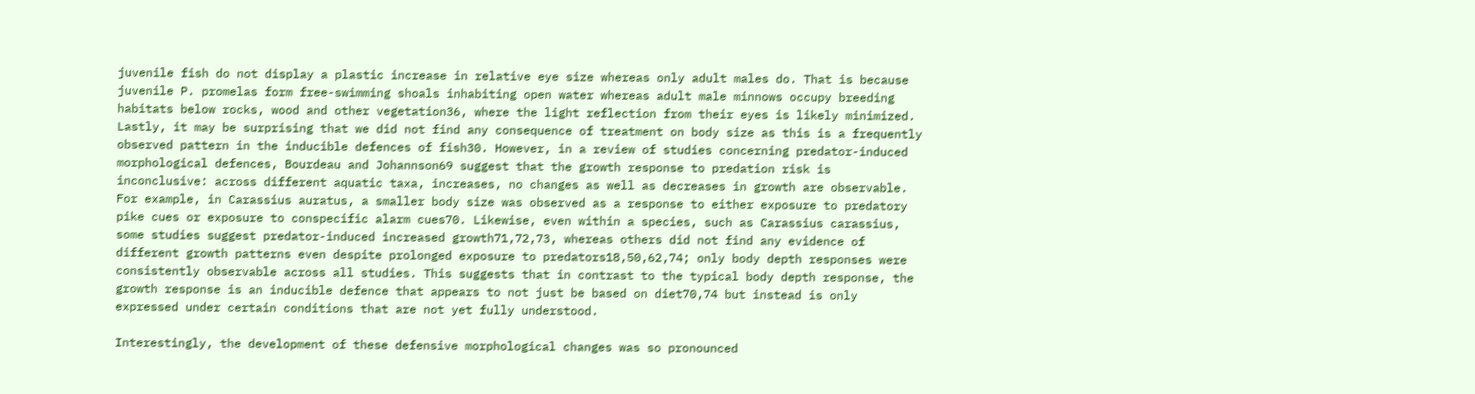juvenile fish do not display a plastic increase in relative eye size whereas only adult males do. That is because juvenile P. promelas form free-swimming shoals inhabiting open water whereas adult male minnows occupy breeding habitats below rocks, wood and other vegetation36, where the light reflection from their eyes is likely minimized. Lastly, it may be surprising that we did not find any consequence of treatment on body size as this is a frequently observed pattern in the inducible defences of fish30. However, in a review of studies concerning predator-induced morphological defences, Bourdeau and Johannson69 suggest that the growth response to predation risk is inconclusive: across different aquatic taxa, increases, no changes as well as decreases in growth are observable. For example, in Carassius auratus, a smaller body size was observed as a response to either exposure to predatory pike cues or exposure to conspecific alarm cues70. Likewise, even within a species, such as Carassius carassius, some studies suggest predator-induced increased growth71,72,73, whereas others did not find any evidence of different growth patterns even despite prolonged exposure to predators18,50,62,74; only body depth responses were consistently observable across all studies. This suggests that in contrast to the typical body depth response, the growth response is an inducible defence that appears to not just be based on diet70,74 but instead is only expressed under certain conditions that are not yet fully understood.

Interestingly, the development of these defensive morphological changes was so pronounced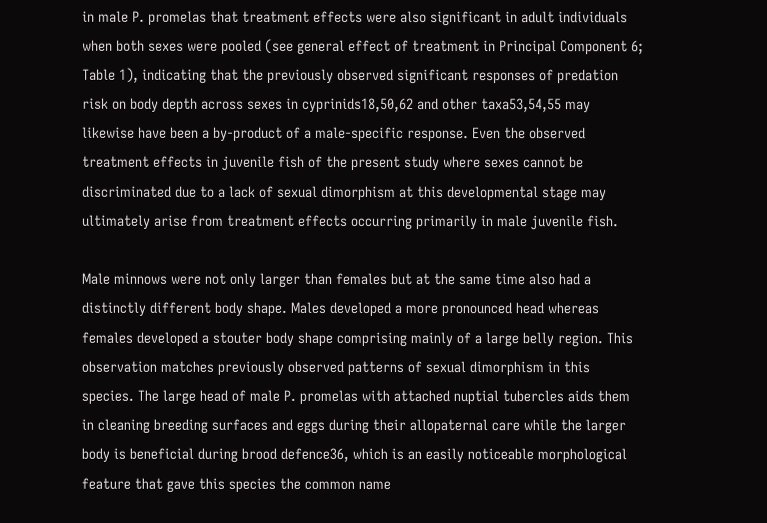in male P. promelas that treatment effects were also significant in adult individuals when both sexes were pooled (see general effect of treatment in Principal Component 6; Table 1), indicating that the previously observed significant responses of predation risk on body depth across sexes in cyprinids18,50,62 and other taxa53,54,55 may likewise have been a by-product of a male-specific response. Even the observed treatment effects in juvenile fish of the present study where sexes cannot be discriminated due to a lack of sexual dimorphism at this developmental stage may ultimately arise from treatment effects occurring primarily in male juvenile fish.

Male minnows were not only larger than females but at the same time also had a distinctly different body shape. Males developed a more pronounced head whereas females developed a stouter body shape comprising mainly of a large belly region. This observation matches previously observed patterns of sexual dimorphism in this species. The large head of male P. promelas with attached nuptial tubercles aids them in cleaning breeding surfaces and eggs during their allopaternal care while the larger body is beneficial during brood defence36, which is an easily noticeable morphological feature that gave this species the common name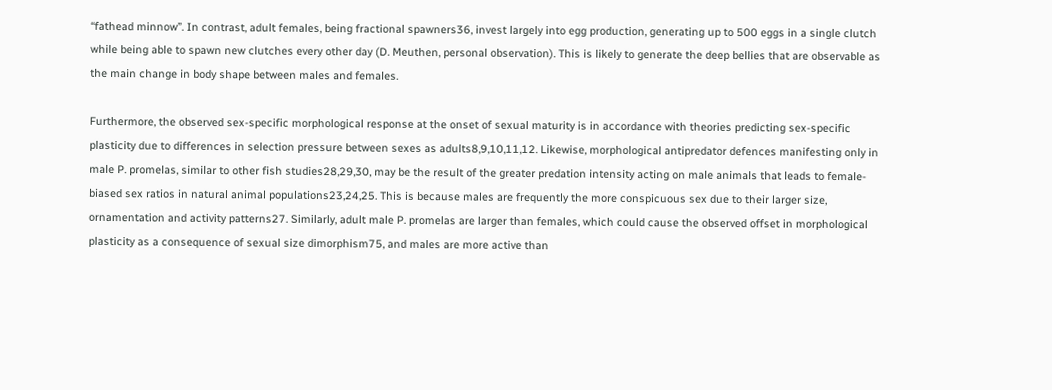“fathead minnow”. In contrast, adult females, being fractional spawners36, invest largely into egg production, generating up to 500 eggs in a single clutch while being able to spawn new clutches every other day (D. Meuthen, personal observation). This is likely to generate the deep bellies that are observable as the main change in body shape between males and females.

Furthermore, the observed sex-specific morphological response at the onset of sexual maturity is in accordance with theories predicting sex-specific plasticity due to differences in selection pressure between sexes as adults8,9,10,11,12. Likewise, morphological antipredator defences manifesting only in male P. promelas, similar to other fish studies28,29,30, may be the result of the greater predation intensity acting on male animals that leads to female-biased sex ratios in natural animal populations23,24,25. This is because males are frequently the more conspicuous sex due to their larger size, ornamentation and activity patterns27. Similarly, adult male P. promelas are larger than females, which could cause the observed offset in morphological plasticity as a consequence of sexual size dimorphism75, and males are more active than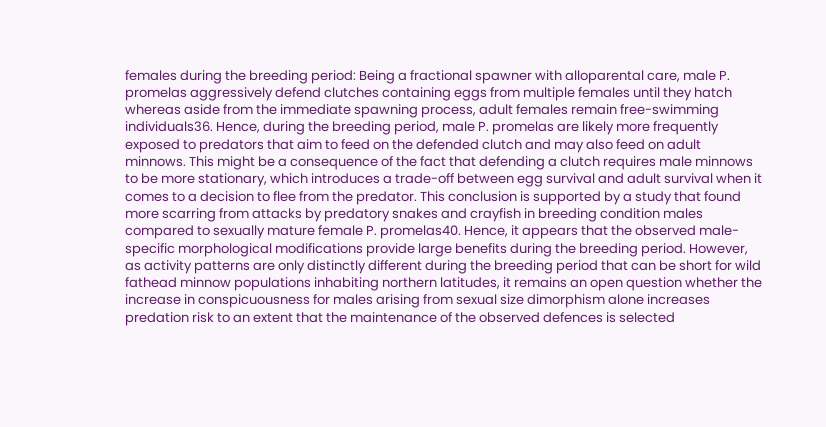females during the breeding period: Being a fractional spawner with alloparental care, male P. promelas aggressively defend clutches containing eggs from multiple females until they hatch whereas aside from the immediate spawning process, adult females remain free-swimming individuals36. Hence, during the breeding period, male P. promelas are likely more frequently exposed to predators that aim to feed on the defended clutch and may also feed on adult minnows. This might be a consequence of the fact that defending a clutch requires male minnows to be more stationary, which introduces a trade-off between egg survival and adult survival when it comes to a decision to flee from the predator. This conclusion is supported by a study that found more scarring from attacks by predatory snakes and crayfish in breeding condition males compared to sexually mature female P. promelas40. Hence, it appears that the observed male-specific morphological modifications provide large benefits during the breeding period. However, as activity patterns are only distinctly different during the breeding period that can be short for wild fathead minnow populations inhabiting northern latitudes, it remains an open question whether the increase in conspicuousness for males arising from sexual size dimorphism alone increases predation risk to an extent that the maintenance of the observed defences is selected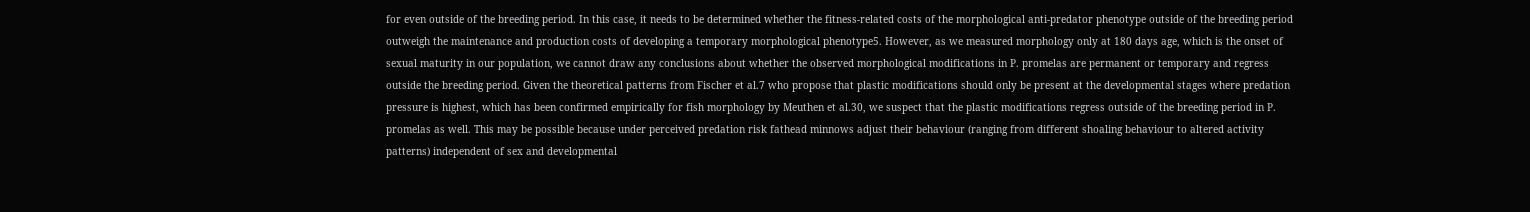for even outside of the breeding period. In this case, it needs to be determined whether the fitness-related costs of the morphological anti-predator phenotype outside of the breeding period outweigh the maintenance and production costs of developing a temporary morphological phenotype5. However, as we measured morphology only at 180 days age, which is the onset of sexual maturity in our population, we cannot draw any conclusions about whether the observed morphological modifications in P. promelas are permanent or temporary and regress outside the breeding period. Given the theoretical patterns from Fischer et al.7 who propose that plastic modifications should only be present at the developmental stages where predation pressure is highest, which has been confirmed empirically for fish morphology by Meuthen et al.30, we suspect that the plastic modifications regress outside of the breeding period in P. promelas as well. This may be possible because under perceived predation risk fathead minnows adjust their behaviour (ranging from different shoaling behaviour to altered activity patterns) independent of sex and developmental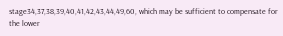stage34,37,38,39,40,41,42,43,44,49,60, which may be sufficient to compensate for the lower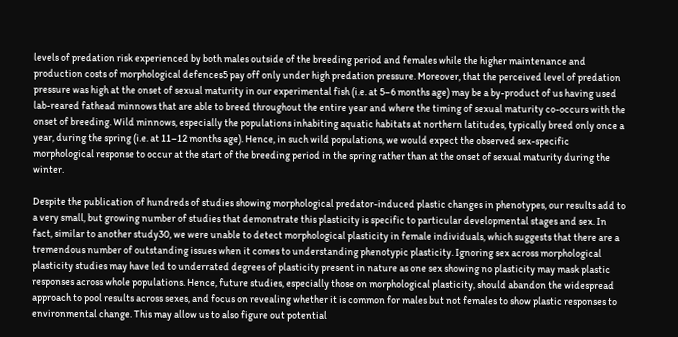levels of predation risk experienced by both males outside of the breeding period and females while the higher maintenance and production costs of morphological defences5 pay off only under high predation pressure. Moreover, that the perceived level of predation pressure was high at the onset of sexual maturity in our experimental fish (i.e. at 5–6 months age) may be a by-product of us having used lab-reared fathead minnows that are able to breed throughout the entire year and where the timing of sexual maturity co-occurs with the onset of breeding. Wild minnows, especially the populations inhabiting aquatic habitats at northern latitudes, typically breed only once a year, during the spring (i.e. at 11–12 months age). Hence, in such wild populations, we would expect the observed sex-specific morphological response to occur at the start of the breeding period in the spring rather than at the onset of sexual maturity during the winter.

Despite the publication of hundreds of studies showing morphological predator-induced plastic changes in phenotypes, our results add to a very small, but growing number of studies that demonstrate this plasticity is specific to particular developmental stages and sex. In fact, similar to another study30, we were unable to detect morphological plasticity in female individuals, which suggests that there are a tremendous number of outstanding issues when it comes to understanding phenotypic plasticity. Ignoring sex across morphological plasticity studies may have led to underrated degrees of plasticity present in nature as one sex showing no plasticity may mask plastic responses across whole populations. Hence, future studies, especially those on morphological plasticity, should abandon the widespread approach to pool results across sexes, and focus on revealing whether it is common for males but not females to show plastic responses to environmental change. This may allow us to also figure out potential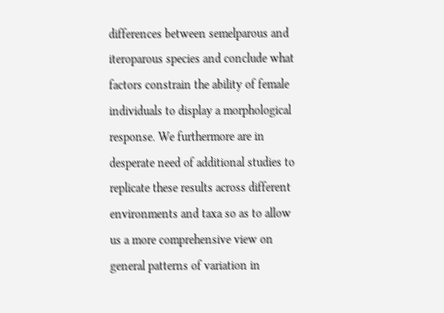differences between semelparous and iteroparous species and conclude what factors constrain the ability of female individuals to display a morphological response. We furthermore are in desperate need of additional studies to replicate these results across different environments and taxa so as to allow us a more comprehensive view on general patterns of variation in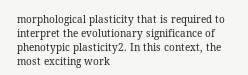morphological plasticity that is required to interpret the evolutionary significance of phenotypic plasticity2. In this context, the most exciting work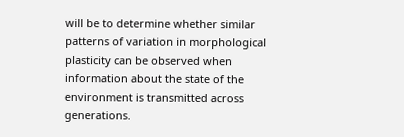will be to determine whether similar patterns of variation in morphological plasticity can be observed when information about the state of the environment is transmitted across generations.